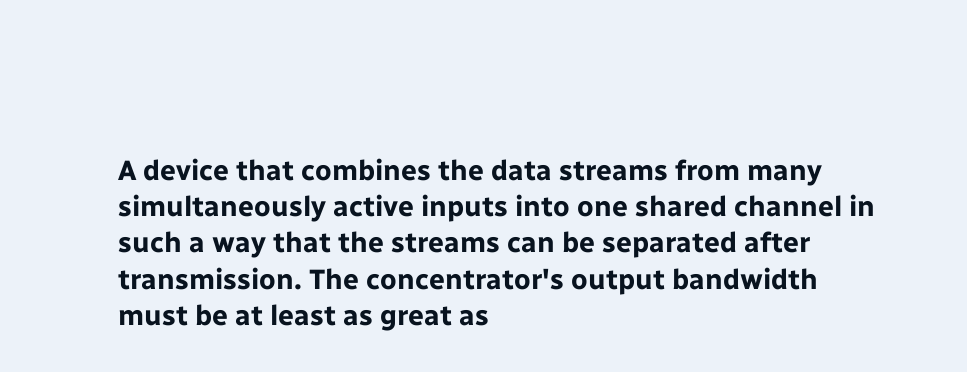A device that combines the data streams from many simultaneously active inputs into one shared channel in such a way that the streams can be separated after transmission. The concentrator's output bandwidth must be at least as great as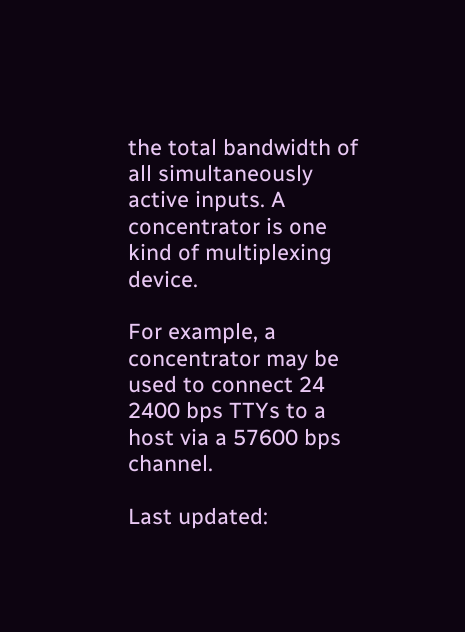the total bandwidth of all simultaneously active inputs. A concentrator is one kind of multiplexing device.

For example, a concentrator may be used to connect 24 2400 bps TTYs to a host via a 57600 bps channel.

Last updated: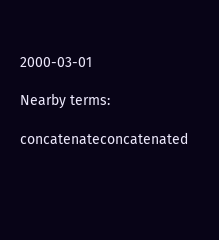2000-03-01

Nearby terms:

concatenateconcatenated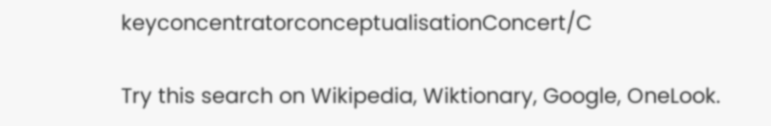keyconcentratorconceptualisationConcert/C

Try this search on Wikipedia, Wiktionary, Google, OneLook.